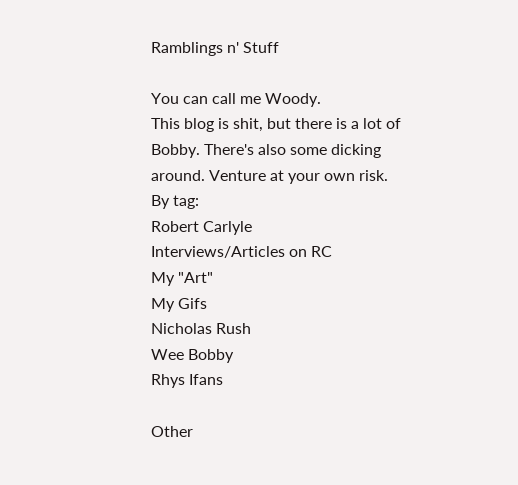Ramblings n' Stuff

You can call me Woody.
This blog is shit, but there is a lot of Bobby. There's also some dicking around. Venture at your own risk.
By tag:
Robert Carlyle
Interviews/Articles on RC
My "Art"
My Gifs
Nicholas Rush
Wee Bobby
Rhys Ifans

Other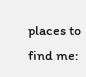places to find me: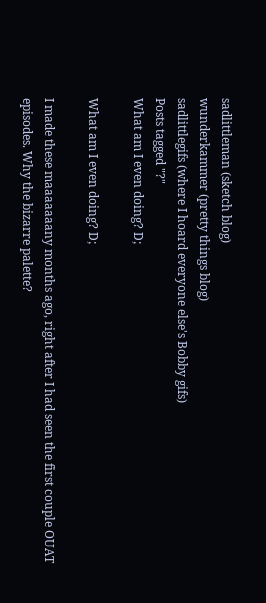sadlittleman (sketch blog)
wunderkammer (pretty things blog)
sadlittlegifs (where I hoard everyone else's Bobby gifs)
Posts tagged "?"
What am I even doing? D;

What am I even doing? D;

I made these maaaaaaany months ago, right after I had seen the first couple OUAT episodes. Why the bizarre palette?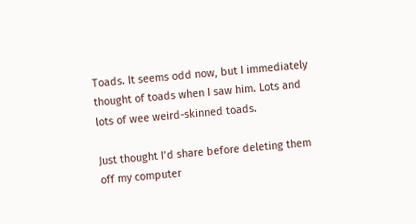Toads. It seems odd now, but I immediately thought of toads when I saw him. Lots and lots of wee weird-skinned toads.

Just thought I’d share before deleting them off my computer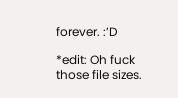forever. :’D

*edit: Oh fuck those file sizes.